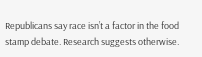Republicans say race isn’t a factor in the food stamp debate. Research suggests otherwise.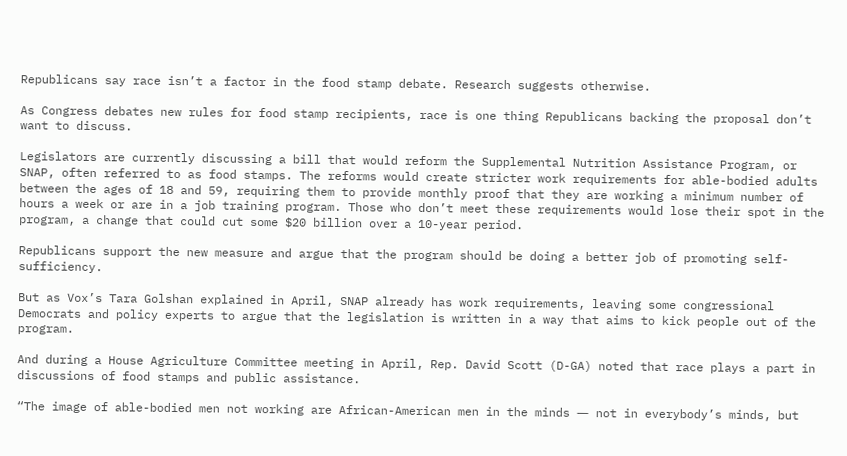Republicans say race isn’t a factor in the food stamp debate. Research suggests otherwise.

As Congress debates new rules for food stamp recipients, race is one thing Republicans backing the proposal don’t want to discuss.

Legislators are currently discussing a bill that would reform the Supplemental Nutrition Assistance Program, or SNAP, often referred to as food stamps. The reforms would create stricter work requirements for able-bodied adults between the ages of 18 and 59, requiring them to provide monthly proof that they are working a minimum number of hours a week or are in a job training program. Those who don’t meet these requirements would lose their spot in the program, a change that could cut some $20 billion over a 10-year period.

Republicans support the new measure and argue that the program should be doing a better job of promoting self-sufficiency.

But as Vox’s Tara Golshan explained in April, SNAP already has work requirements, leaving some congressional Democrats and policy experts to argue that the legislation is written in a way that aims to kick people out of the program.

And during a House Agriculture Committee meeting in April, Rep. David Scott (D-GA) noted that race plays a part in discussions of food stamps and public assistance.

“The image of able-bodied men not working are African-American men in the minds ― not in everybody’s minds, but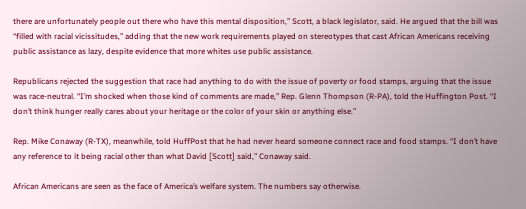there are unfortunately people out there who have this mental disposition,” Scott, a black legislator, said. He argued that the bill was “filled with racial vicissitudes,” adding that the new work requirements played on stereotypes that cast African Americans receiving public assistance as lazy, despite evidence that more whites use public assistance.

Republicans rejected the suggestion that race had anything to do with the issue of poverty or food stamps, arguing that the issue was race-neutral. “I’m shocked when those kind of comments are made,” Rep. Glenn Thompson (R-PA), told the Huffington Post. “I don’t think hunger really cares about your heritage or the color of your skin or anything else.”

Rep. Mike Conaway (R-TX), meanwhile, told HuffPost that he had never heard someone connect race and food stamps. “I don’t have any reference to it being racial other than what David [Scott] said,” Conaway said.

African Americans are seen as the face of America’s welfare system. The numbers say otherwise.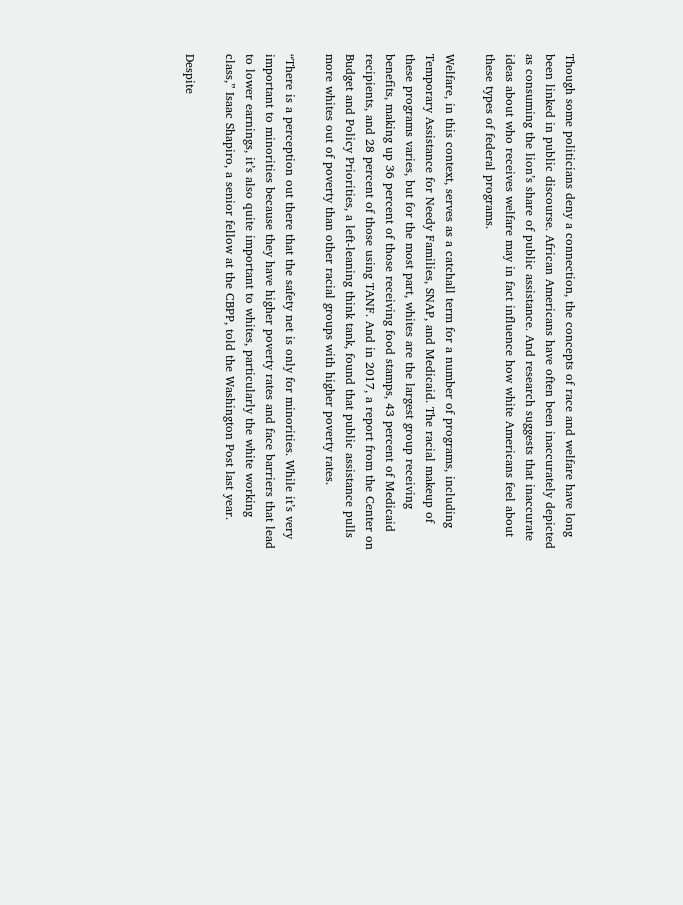Though some politicians deny a connection, the concepts of race and welfare have long been linked in public discourse. African Americans have often been inaccurately depicted as consuming the lion’s share of public assistance. And research suggests that inaccurate ideas about who receives welfare may in fact influence how white Americans feel about these types of federal programs.

Welfare, in this context, serves as a catchall term for a number of programs, including Temporary Assistance for Needy Families, SNAP, and Medicaid. The racial makeup of these programs varies, but for the most part, whites are the largest group receiving benefits, making up 36 percent of those receiving food stamps, 43 percent of Medicaid recipients, and 28 percent of those using TANF. And in 2017, a report from the Center on Budget and Policy Priorities, a left-leaning think tank, found that public assistance pulls more whites out of poverty than other racial groups with higher poverty rates.

“There is a perception out there that the safety net is only for minorities. While it’s very important to minorities because they have higher poverty rates and face barriers that lead to lower earnings, it’s also quite important to whites, particularly the white working class,” Isaac Shapiro, a senior fellow at the CBPP, told the Washington Post last year.

Despite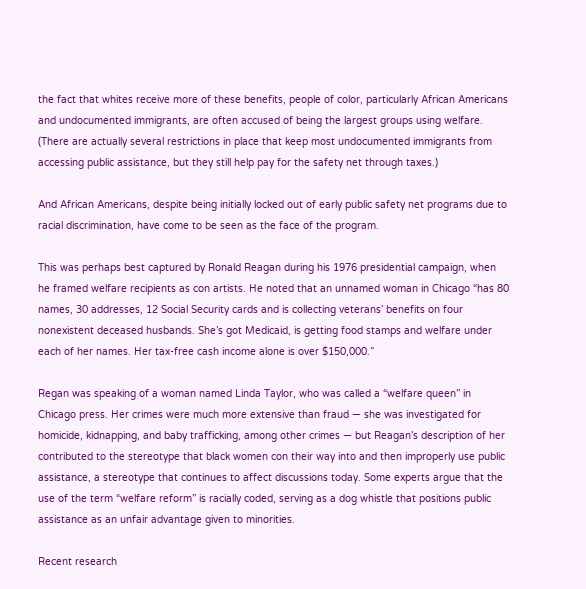the fact that whites receive more of these benefits, people of color, particularly African Americans and undocumented immigrants, are often accused of being the largest groups using welfare. (There are actually several restrictions in place that keep most undocumented immigrants from accessing public assistance, but they still help pay for the safety net through taxes.)

And African Americans, despite being initially locked out of early public safety net programs due to racial discrimination, have come to be seen as the face of the program.

This was perhaps best captured by Ronald Reagan during his 1976 presidential campaign, when he framed welfare recipients as con artists. He noted that an unnamed woman in Chicago “has 80 names, 30 addresses, 12 Social Security cards and is collecting veterans’ benefits on four nonexistent deceased husbands. She’s got Medicaid, is getting food stamps and welfare under each of her names. Her tax-free cash income alone is over $150,000.”

Regan was speaking of a woman named Linda Taylor, who was called a “welfare queen” in Chicago press. Her crimes were much more extensive than fraud — she was investigated for homicide, kidnapping, and baby trafficking, among other crimes — but Reagan’s description of her contributed to the stereotype that black women con their way into and then improperly use public assistance, a stereotype that continues to affect discussions today. Some experts argue that the use of the term “welfare reform” is racially coded, serving as a dog whistle that positions public assistance as an unfair advantage given to minorities.

Recent research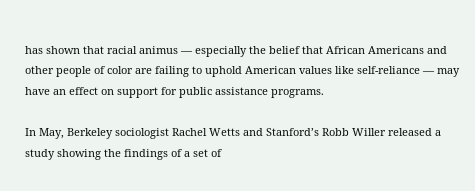has shown that racial animus — especially the belief that African Americans and other people of color are failing to uphold American values like self-reliance — may have an effect on support for public assistance programs.

In May, Berkeley sociologist Rachel Wetts and Stanford’s Robb Willer released a study showing the findings of a set of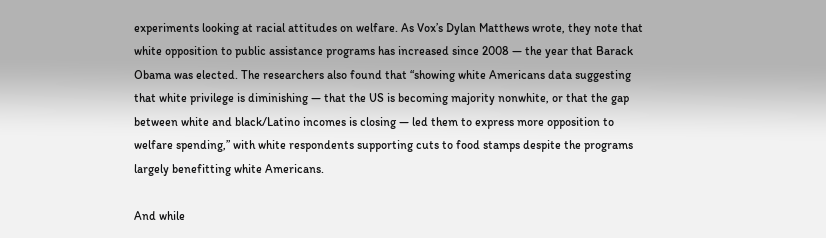experiments looking at racial attitudes on welfare. As Vox’s Dylan Matthews wrote, they note that white opposition to public assistance programs has increased since 2008 — the year that Barack Obama was elected. The researchers also found that “showing white Americans data suggesting that white privilege is diminishing — that the US is becoming majority nonwhite, or that the gap between white and black/Latino incomes is closing — led them to express more opposition to welfare spending,” with white respondents supporting cuts to food stamps despite the programs largely benefitting white Americans.

And while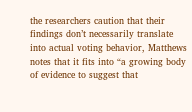the researchers caution that their findings don’t necessarily translate into actual voting behavior, Matthews notes that it fits into “a growing body of evidence to suggest that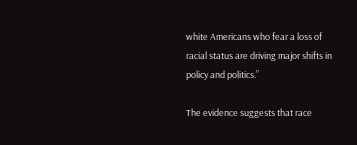white Americans who fear a loss of racial status are driving major shifts in policy and politics.”

The evidence suggests that race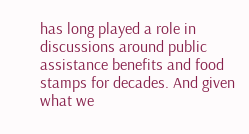has long played a role in discussions around public assistance benefits and food stamps for decades. And given what we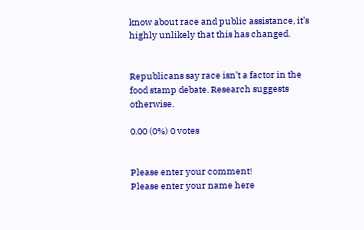know about race and public assistance, it’s highly unlikely that this has changed.


Republicans say race isn’t a factor in the food stamp debate. Research suggests otherwise.

0.00 (0%) 0 votes


Please enter your comment!
Please enter your name here